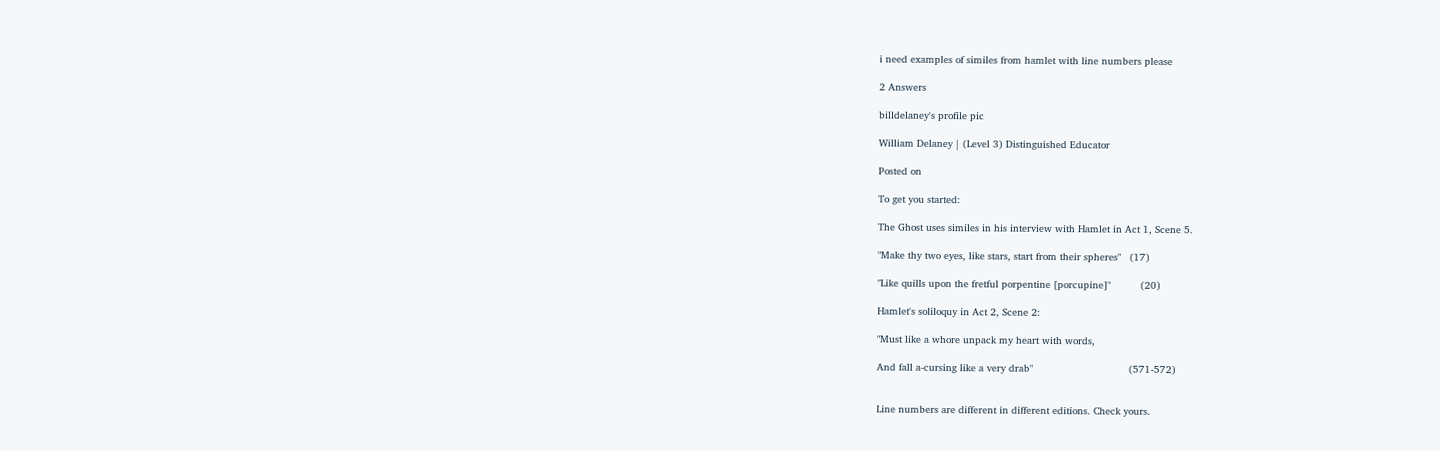i need examples of similes from hamlet with line numbers please

2 Answers

billdelaney's profile pic

William Delaney | (Level 3) Distinguished Educator

Posted on

To get you started:

The Ghost uses similes in his interview with Hamlet in Act 1, Scene 5.

"Make thy two eyes, like stars, start from their spheres"   (17)

"Like quills upon the fretful porpentine [porcupine]"          (20)

Hamlet's soliloquy in Act 2, Scene 2:

"Must like a whore unpack my heart with words,

And fall a-cursing like a very drab"                                (571-572)


Line numbers are different in different editions. Check yours.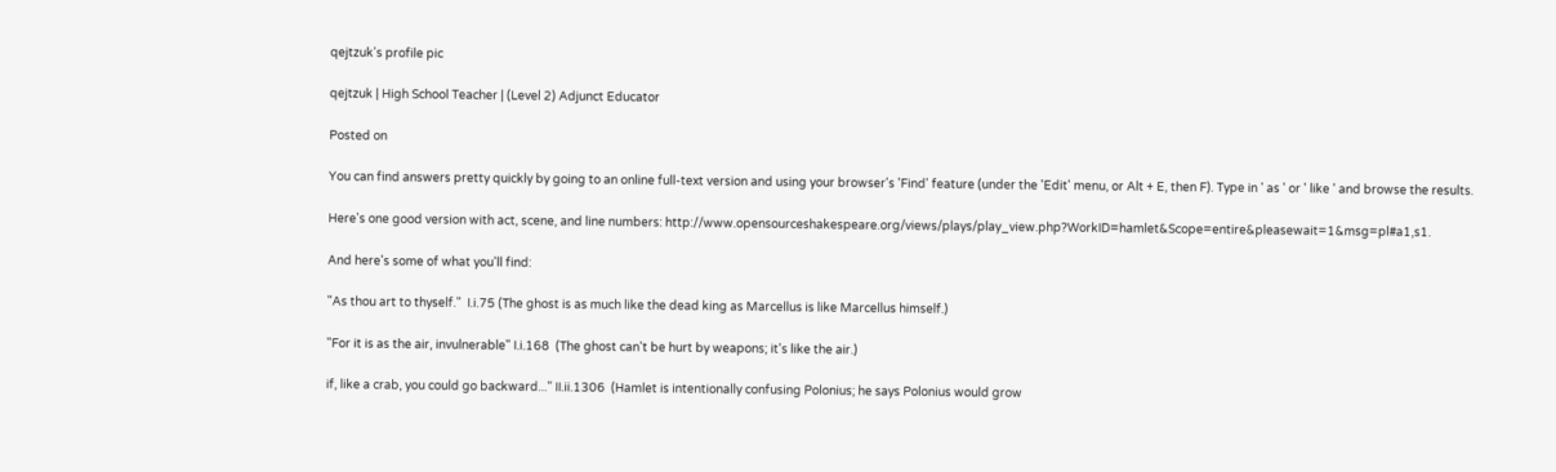qejtzuk's profile pic

qejtzuk | High School Teacher | (Level 2) Adjunct Educator

Posted on

You can find answers pretty quickly by going to an online full-text version and using your browser's 'Find' feature (under the 'Edit' menu, or Alt + E, then F). Type in ' as ' or ' like ' and browse the results.

Here's one good version with act, scene, and line numbers: http://www.opensourceshakespeare.org/views/plays/play_view.php?WorkID=hamlet&Scope=entire&pleasewait=1&msg=pl#a1,s1.

And here's some of what you'll find:

"As thou art to thyself."  I.i.75 (The ghost is as much like the dead king as Marcellus is like Marcellus himself.)

"For it is as the air, invulnerable" I.i.168  (The ghost can't be hurt by weapons; it's like the air.)

if, like a crab, you could go backward..." II.ii.1306  (Hamlet is intentionally confusing Polonius; he says Polonius would grow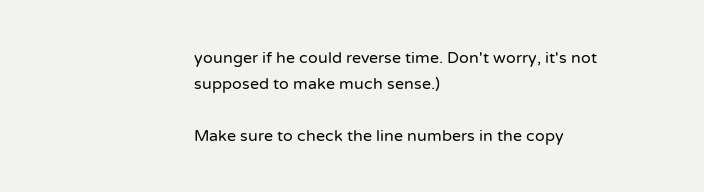younger if he could reverse time. Don't worry, it's not supposed to make much sense.)

Make sure to check the line numbers in the copy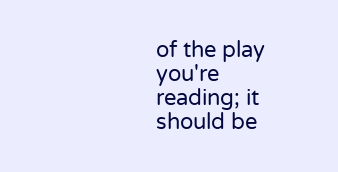of the play you're reading; it should be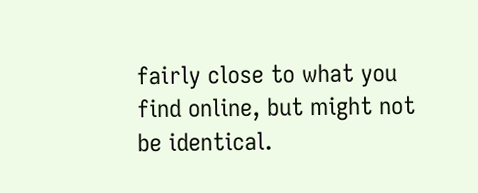fairly close to what you find online, but might not be identical.